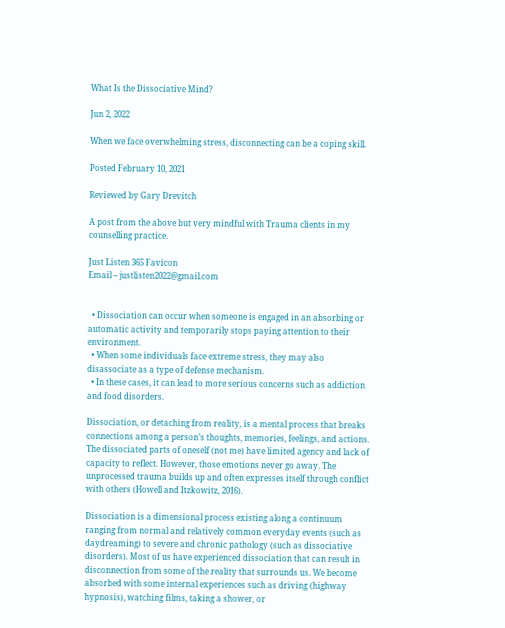What Is the Dissociative Mind?

Jun 2, 2022

When we face overwhelming stress, disconnecting can be a coping skill.

Posted February 10, 2021

Reviewed by Gary Drevitch

A post from the above but very mindful with Trauma clients in my counselling practice.

Just Listen 365 Favicon
Email – justlisten2022@gmail.com


  • Dissociation can occur when someone is engaged in an absorbing or automatic activity and temporarily stops paying attention to their environment.
  • When some individuals face extreme stress, they may also disassociate as a type of defense mechanism.
  • In these cases, it can lead to more serious concerns such as addiction and food disorders.

Dissociation, or detaching from reality, is a mental process that breaks connections among a person’s thoughts, memories, feelings, and actions. The dissociated parts of oneself (not me) have limited agency and lack of capacity to reflect. However, those emotions never go away. The unprocessed trauma builds up and often expresses itself through conflict with others (Howell and Itzkowitz, 2016).

Dissociation is a dimensional process existing along a continuum ranging from normal and relatively common everyday events (such as daydreaming) to severe and chronic pathology (such as dissociative disorders). Most of us have experienced dissociation that can result in disconnection from some of the reality that surrounds us. We become absorbed with some internal experiences such as driving (highway hypnosis), watching films, taking a shower, or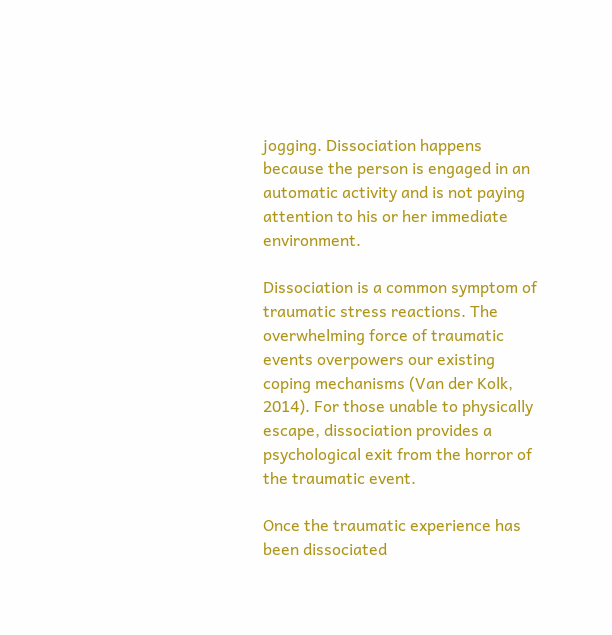jogging. Dissociation happens because the person is engaged in an automatic activity and is not paying attention to his or her immediate environment.

Dissociation is a common symptom of traumatic stress reactions. The overwhelming force of traumatic events overpowers our existing coping mechanisms (Van der Kolk, 2014). For those unable to physically escape, dissociation provides a psychological exit from the horror of the traumatic event.

Once the traumatic experience has been dissociated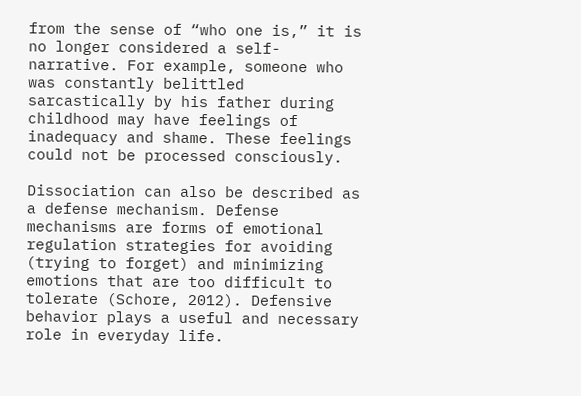from the sense of “who one is,” it is no longer considered a self-narrative. For example, someone who was constantly belittled sarcastically by his father during childhood may have feelings of inadequacy and shame. These feelings could not be processed consciously.

Dissociation can also be described as a defense mechanism. Defense mechanisms are forms of emotional regulation strategies for avoiding (trying to forget) and minimizing emotions that are too difficult to tolerate (Schore, 2012). Defensive behavior plays a useful and necessary role in everyday life.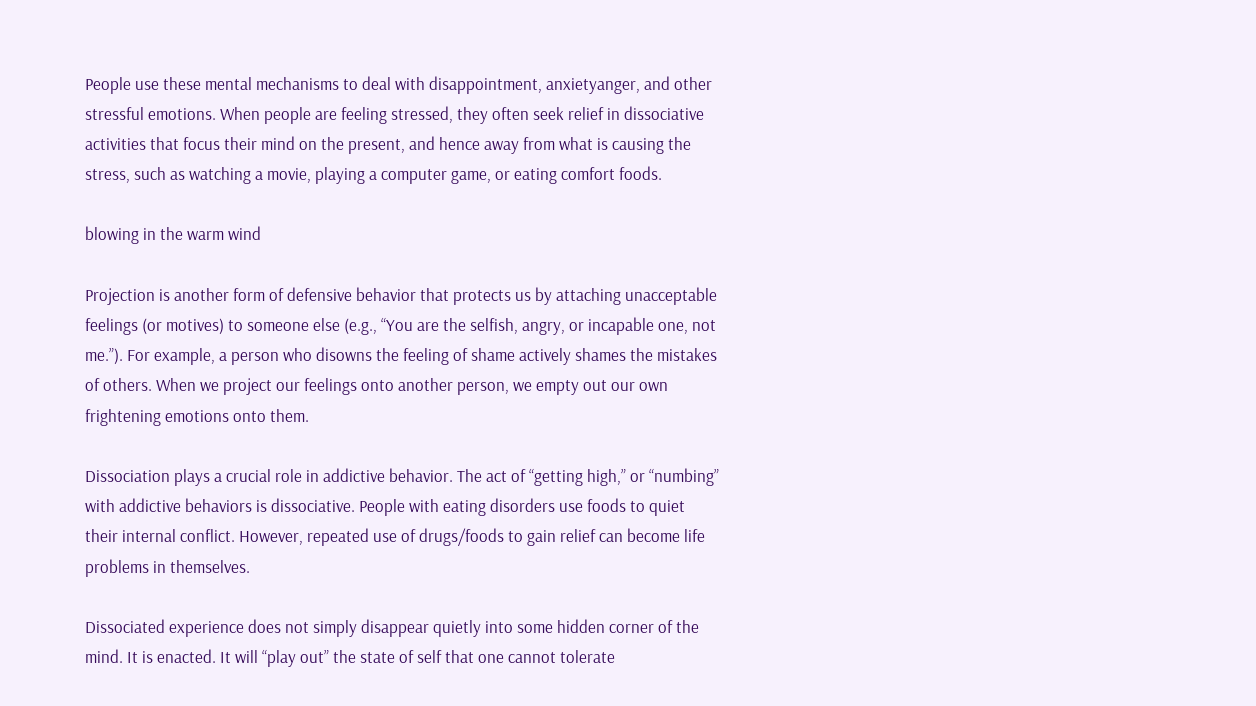People use these mental mechanisms to deal with disappointment, anxietyanger, and other stressful emotions. When people are feeling stressed, they often seek relief in dissociative activities that focus their mind on the present, and hence away from what is causing the stress, such as watching a movie, playing a computer game, or eating comfort foods.

blowing in the warm wind

Projection is another form of defensive behavior that protects us by attaching unacceptable feelings (or motives) to someone else (e.g., “You are the selfish, angry, or incapable one, not me.”). For example, a person who disowns the feeling of shame actively shames the mistakes of others. When we project our feelings onto another person, we empty out our own frightening emotions onto them.

Dissociation plays a crucial role in addictive behavior. The act of “getting high,” or “numbing” with addictive behaviors is dissociative. People with eating disorders use foods to quiet their internal conflict. However, repeated use of drugs/foods to gain relief can become life problems in themselves.

Dissociated experience does not simply disappear quietly into some hidden corner of the mind. It is enacted. It will “play out” the state of self that one cannot tolerate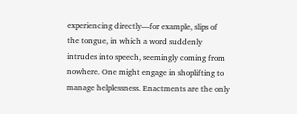experiencing directly—for example, slips of the tongue, in which a word suddenly intrudes into speech, seemingly coming from nowhere. One might engage in shoplifting to manage helplessness. Enactments are the only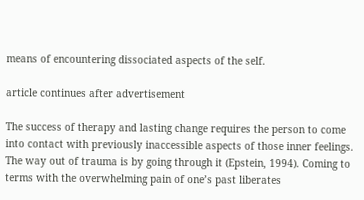means of encountering dissociated aspects of the self.

article continues after advertisement

The success of therapy and lasting change requires the person to come into contact with previously inaccessible aspects of those inner feelings. The way out of trauma is by going through it (Epstein, 1994). Coming to terms with the overwhelming pain of one’s past liberates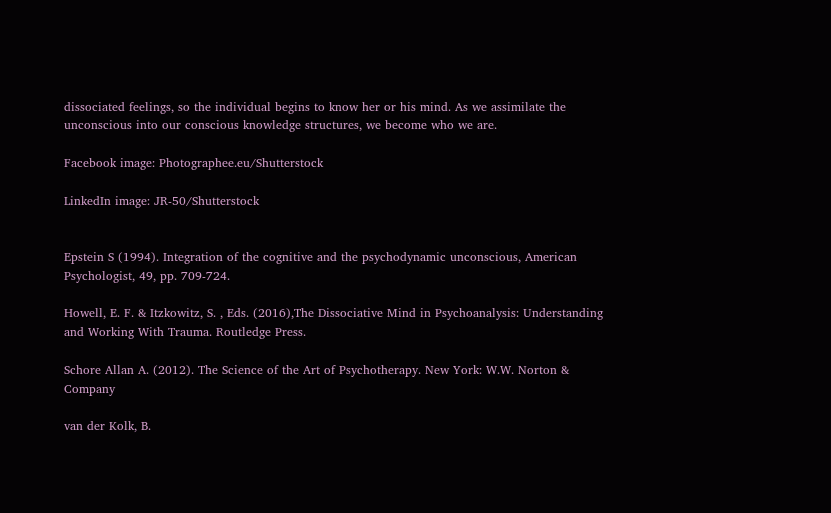dissociated feelings, so the individual begins to know her or his mind. As we assimilate the unconscious into our conscious knowledge structures, we become who we are.

Facebook image: Photographee.eu/Shutterstock

LinkedIn image: JR-50/Shutterstock


Epstein S (1994). Integration of the cognitive and the psychodynamic unconscious, American Psychologist, 49, pp. 709-724.

Howell, E. F. & Itzkowitz, S. , Eds. (2016),The Dissociative Mind in Psychoanalysis: Understanding and Working With Trauma. Routledge Press.

Schore Allan A. (2012). The Science of the Art of Psychotherapy. New York: W.W. Norton & Company

van der Kolk, B.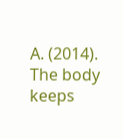A. (2014). The body keeps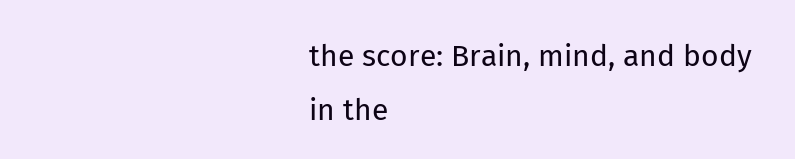the score: Brain, mind, and body in the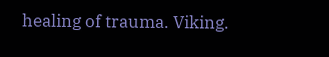healing of trauma. Viking.